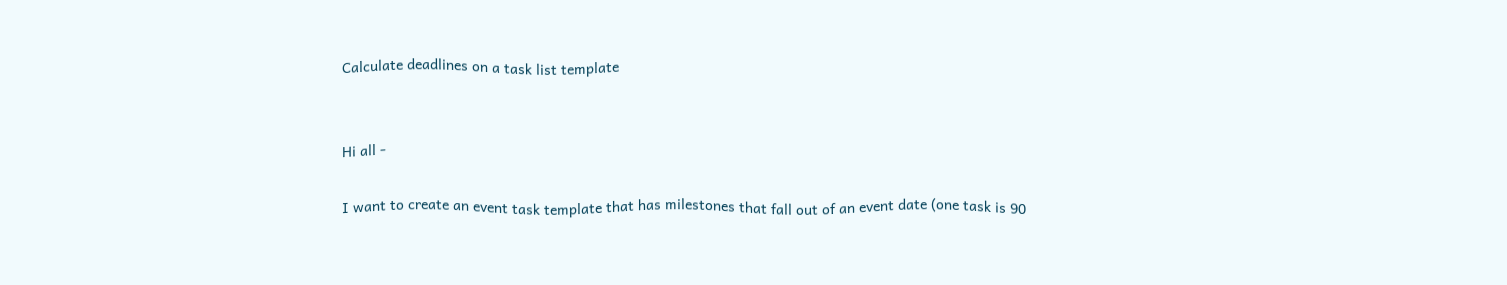Calculate deadlines on a task list template


Hi all -

I want to create an event task template that has milestones that fall out of an event date (one task is 90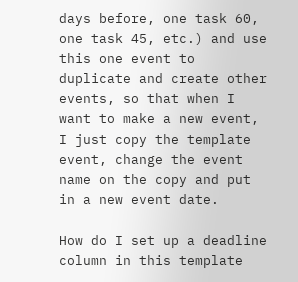days before, one task 60, one task 45, etc.) and use this one event to duplicate and create other events, so that when I want to make a new event, I just copy the template event, change the event name on the copy and put in a new event date.

How do I set up a deadline column in this template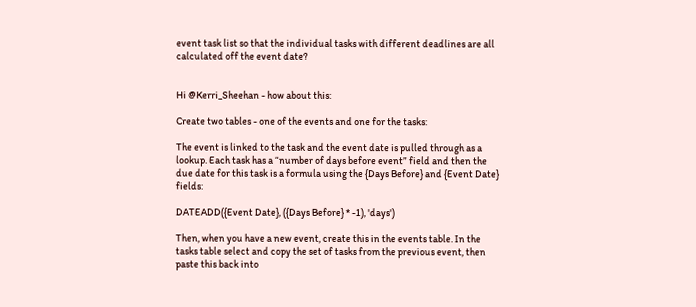event task list so that the individual tasks with different deadlines are all calculated off the event date?


Hi @Kerri_Sheehan - how about this:

Create two tables - one of the events and one for the tasks:

The event is linked to the task and the event date is pulled through as a lookup. Each task has a “number of days before event” field and then the due date for this task is a formula using the {Days Before} and {Event Date} fields:

DATEADD({Event Date}, ({Days Before} * -1), 'days')

Then, when you have a new event, create this in the events table. In the tasks table select and copy the set of tasks from the previous event, then paste this back into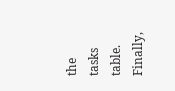the tasks table. Finally,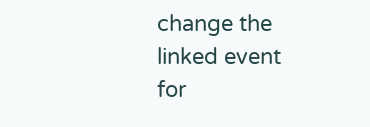change the linked event for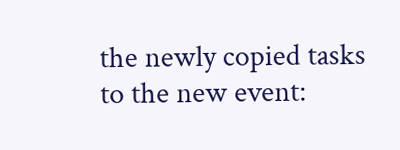the newly copied tasks to the new event: